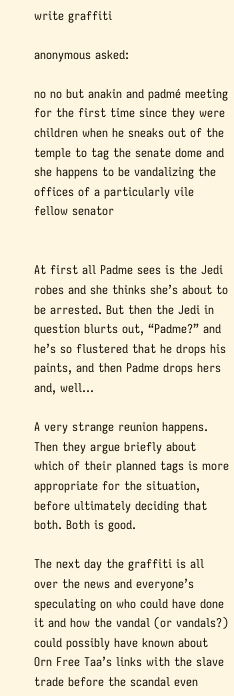write graffiti

anonymous asked:

no no but anakin and padmé meeting for the first time since they were children when he sneaks out of the temple to tag the senate dome and she happens to be vandalizing the offices of a particularly vile fellow senator


At first all Padme sees is the Jedi robes and she thinks she’s about to be arrested. But then the Jedi in question blurts out, “Padme?” and he’s so flustered that he drops his paints, and then Padme drops hers and, well…

A very strange reunion happens. Then they argue briefly about which of their planned tags is more appropriate for the situation, before ultimately deciding that both. Both is good.

The next day the graffiti is all over the news and everyone’s speculating on who could have done it and how the vandal (or vandals?) could possibly have known about Orn Free Taa’s links with the slave trade before the scandal even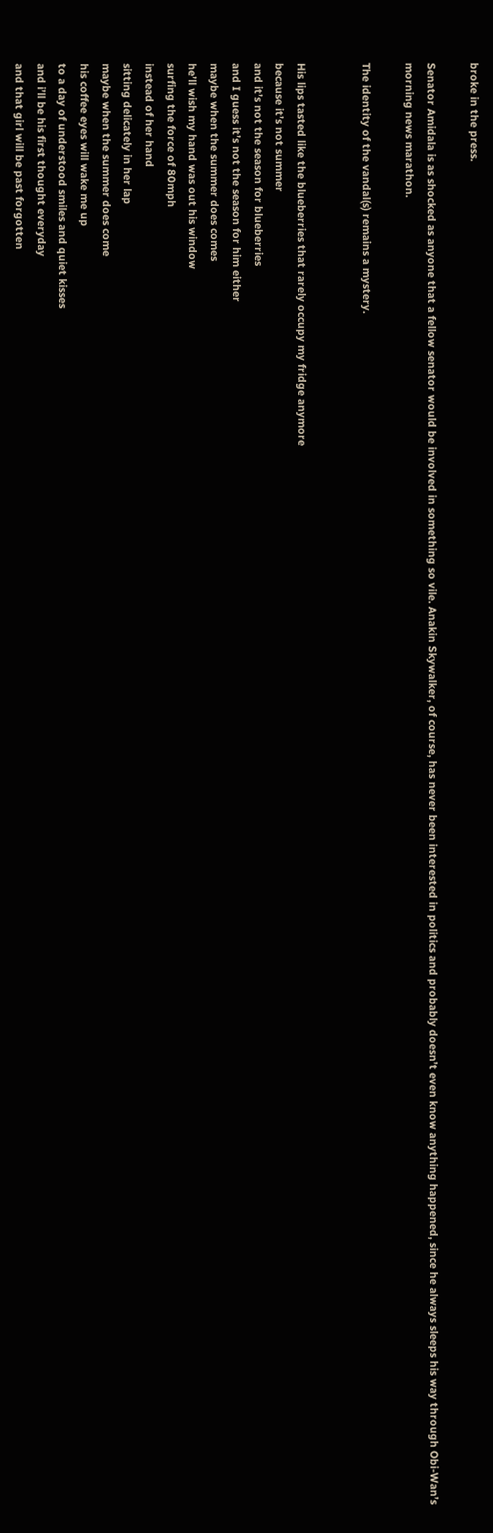broke in the press.

Senator Amidala is as shocked as anyone that a fellow senator would be involved in something so vile. Anakin Skywalker, of course, has never been interested in politics and probably doesn’t even know anything happened, since he always sleeps his way through Obi-Wan’s morning news marathon.

The identity of the vandal(s) remains a mystery.


His lips tasted like the blueberries that rarely occupy my fridge anymore
because it’s not summer
and it’s not the season for blueberries
and I guess it’s not the season for him either
maybe when the summer does comes
he’ll wish my hand was out his window
surfing the force of 80mph
instead of her hand
sitting delicately in her lap
maybe when the summer does come
his coffee eyes will wake me up
to a day of understood smiles and quiet kisses
and i’ll be his first thought everyday
and that girl will be past forgotten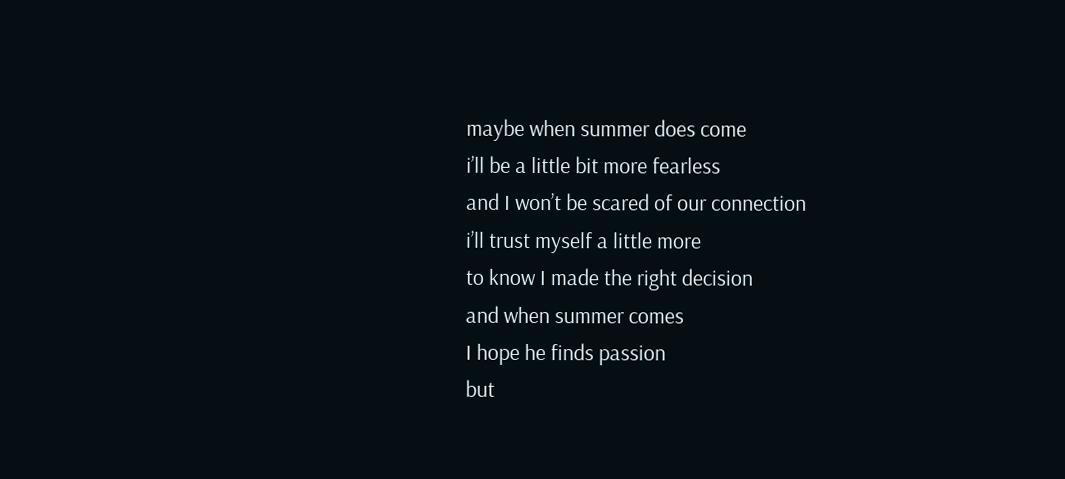maybe when summer does come
i’ll be a little bit more fearless
and I won’t be scared of our connection
i’ll trust myself a little more
to know I made the right decision
and when summer comes
I hope he finds passion
but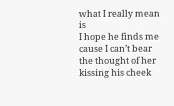what I really mean is
I hope he finds me
cause I can’t bear the thought of her kissing his cheek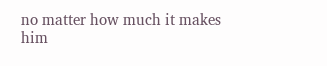no matter how much it makes him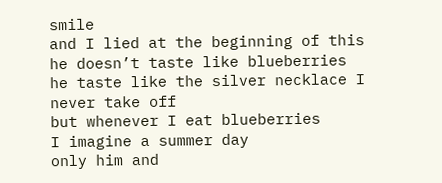smile
and I lied at the beginning of this
he doesn’t taste like blueberries
he taste like the silver necklace I never take off
but whenever I eat blueberries
I imagine a summer day
only him and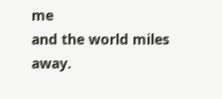me
and the world miles away.